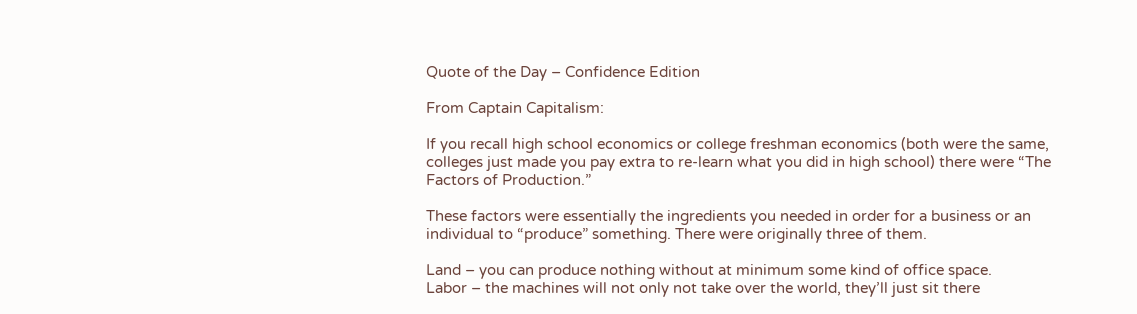Quote of the Day – Confidence Edition

From Captain Capitalism:

If you recall high school economics or college freshman economics (both were the same, colleges just made you pay extra to re-learn what you did in high school) there were “The Factors of Production.”

These factors were essentially the ingredients you needed in order for a business or an individual to “produce” something. There were originally three of them.

Land – you can produce nothing without at minimum some kind of office space.
Labor – the machines will not only not take over the world, they’ll just sit there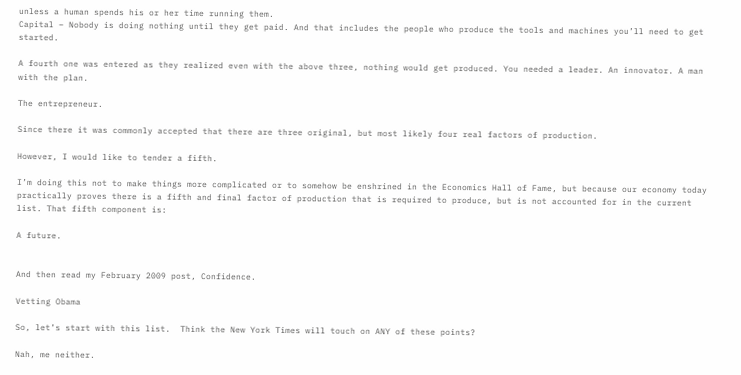unless a human spends his or her time running them.
Capital – Nobody is doing nothing until they get paid. And that includes the people who produce the tools and machines you’ll need to get started.

A fourth one was entered as they realized even with the above three, nothing would get produced. You needed a leader. An innovator. A man with the plan.

The entrepreneur.

Since there it was commonly accepted that there are three original, but most likely four real factors of production.

However, I would like to tender a fifth.

I’m doing this not to make things more complicated or to somehow be enshrined in the Economics Hall of Fame, but because our economy today practically proves there is a fifth and final factor of production that is required to produce, but is not accounted for in the current list. That fifth component is:

A future.


And then read my February 2009 post, Confidence.

Vetting Obama

So, let’s start with this list.  Think the New York Times will touch on ANY of these points?

Nah, me neither.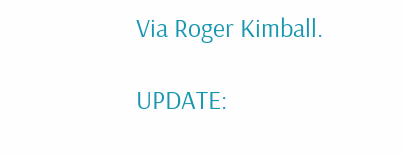Via Roger Kimball.

UPDATE: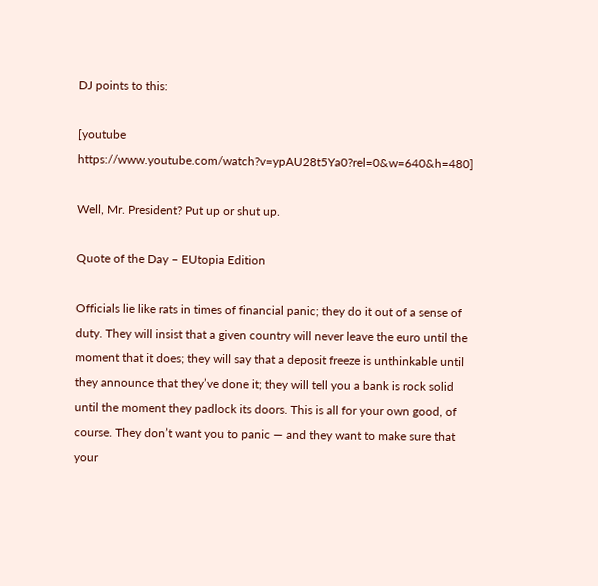DJ points to this:

[youtube https://www.youtube.com/watch?v=ypAU28t5Ya0?rel=0&w=640&h=480]

Well, Mr. President? Put up or shut up.

Quote of the Day – EUtopia Edition

Officials lie like rats in times of financial panic; they do it out of a sense of duty. They will insist that a given country will never leave the euro until the moment that it does; they will say that a deposit freeze is unthinkable until they announce that they’ve done it; they will tell you a bank is rock solid until the moment they padlock its doors. This is all for your own good, of course. They don’t want you to panic — and they want to make sure that your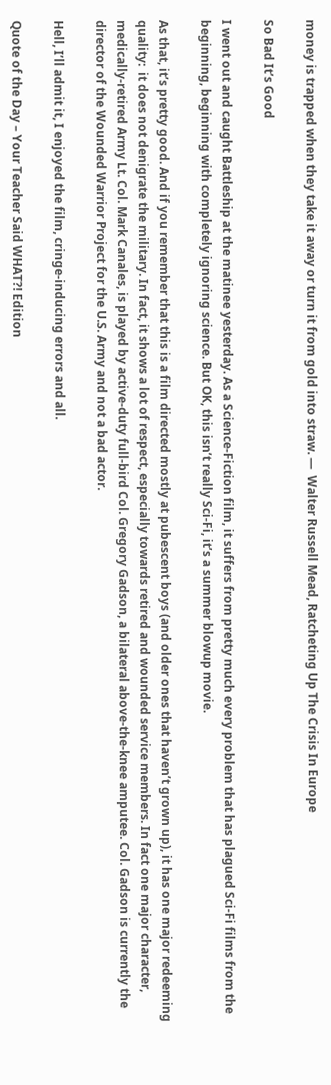money is trapped when they take it away or turn it from gold into straw. —  Walter Russell Mead, Ratcheting Up The Crisis In Europe

So Bad It’s Good

I went out and caught Battleship at the matinee yesterday. As a Science-Fiction film, it suffers from pretty much every problem that has plagued Sci-Fi films from the beginning, beginning with completely ignoring science. But OK, this isn’t really Sci-Fi, it’s a summer blowup movie.

As that, it’s pretty good. And if you remember that this is a film directed mostly at pubescent boys (and older ones that haven’t grown up), it has one major redeeming quality:  it does not denigrate the military. In fact, it shows a lot of respect, especially towards retired and wounded service members. In fact one major character, medically-retired Army Lt. Col. Mark Canales, is played by active-duty full-bird Col. Gregory Gadson, a bilateral above-the-knee amputee. Col. Gadson is currently the director of the Wounded Warrior Project for the U.S. Army and not a bad actor.

Hell, I’ll admit it, I enjoyed the film, cringe-inducing errors and all.

Quote of the Day – Your Teacher Said WHAT?! Edition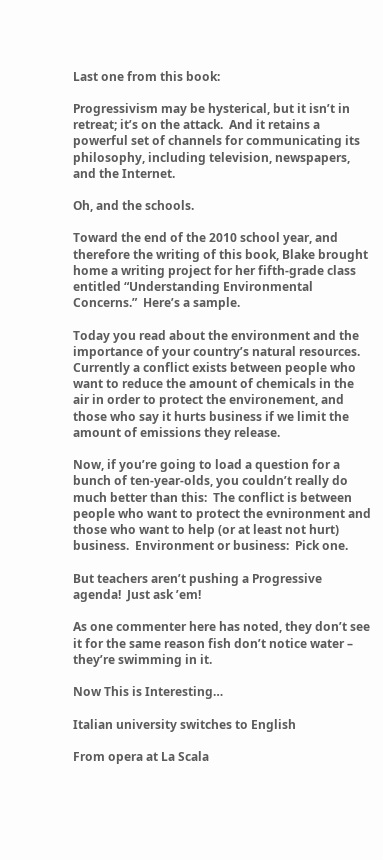Last one from this book:

Progressivism may be hysterical, but it isn’t in retreat; it’s on the attack.  And it retains a powerful set of channels for communicating its philosophy, including television, newspapers, and the Internet.

Oh, and the schools.

Toward the end of the 2010 school year, and therefore the writing of this book, Blake brought home a writing project for her fifth-grade class entitled “Understanding Environmental Concerns.”  Here’s a sample.

Today you read about the environment and the importance of your country’s natural resources.  Currently a conflict exists between people who want to reduce the amount of chemicals in the air in order to protect the environement, and those who say it hurts business if we limit the amount of emissions they release.

Now, if you’re going to load a question for a bunch of ten-year-olds, you couldn’t really do much better than this:  The conflict is between people who want to protect the evnironment and those who want to help (or at least not hurt) business.  Environment or business:  Pick one.

But teachers aren’t pushing a Progressive agenda!  Just ask ’em!

As one commenter here has noted, they don’t see it for the same reason fish don’t notice water – they’re swimming in it.

Now This is Interesting…

Italian university switches to English

From opera at La Scala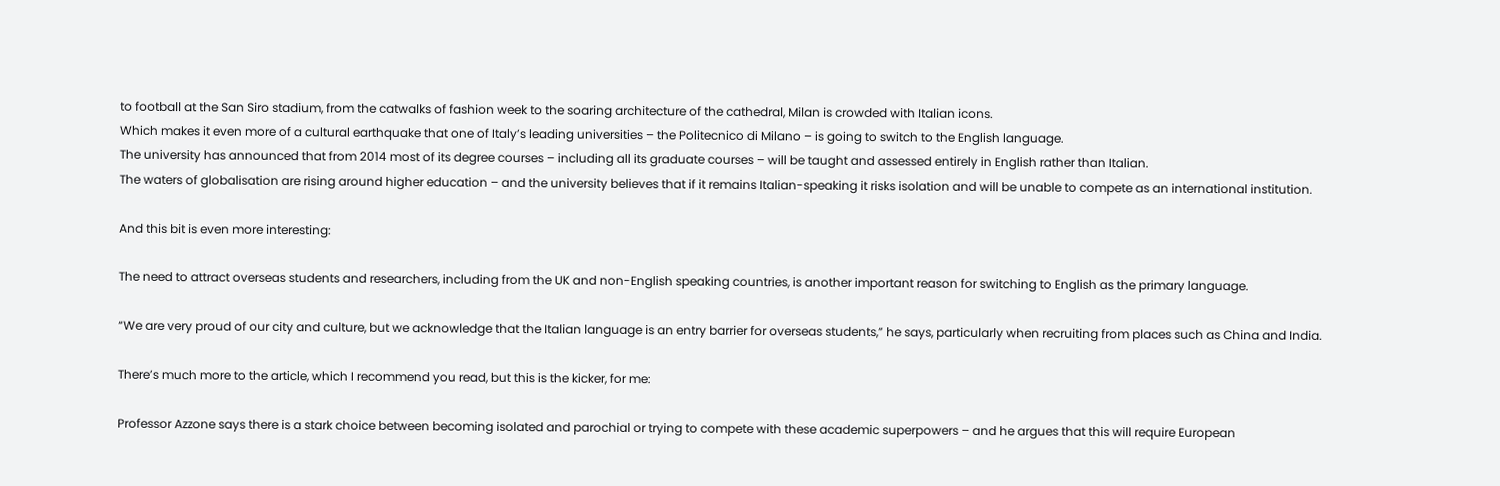to football at the San Siro stadium, from the catwalks of fashion week to the soaring architecture of the cathedral, Milan is crowded with Italian icons.
Which makes it even more of a cultural earthquake that one of Italy’s leading universities – the Politecnico di Milano – is going to switch to the English language.
The university has announced that from 2014 most of its degree courses – including all its graduate courses – will be taught and assessed entirely in English rather than Italian.
The waters of globalisation are rising around higher education – and the university believes that if it remains Italian-speaking it risks isolation and will be unable to compete as an international institution.

And this bit is even more interesting:

The need to attract overseas students and researchers, including from the UK and non-English speaking countries, is another important reason for switching to English as the primary language.

“We are very proud of our city and culture, but we acknowledge that the Italian language is an entry barrier for overseas students,” he says, particularly when recruiting from places such as China and India.

There’s much more to the article, which I recommend you read, but this is the kicker, for me:

Professor Azzone says there is a stark choice between becoming isolated and parochial or trying to compete with these academic superpowers – and he argues that this will require European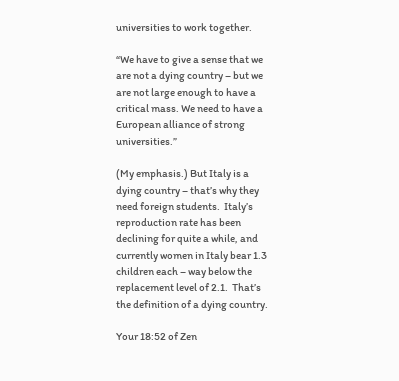universities to work together.

“We have to give a sense that we are not a dying country – but we are not large enough to have a critical mass. We need to have a European alliance of strong universities.”

(My emphasis.) But Italy is a dying country – that’s why they need foreign students.  Italy’s reproduction rate has been declining for quite a while, and currently women in Italy bear 1.3 children each – way below the replacement level of 2.1.  That’s the definition of a dying country.

Your 18:52 of Zen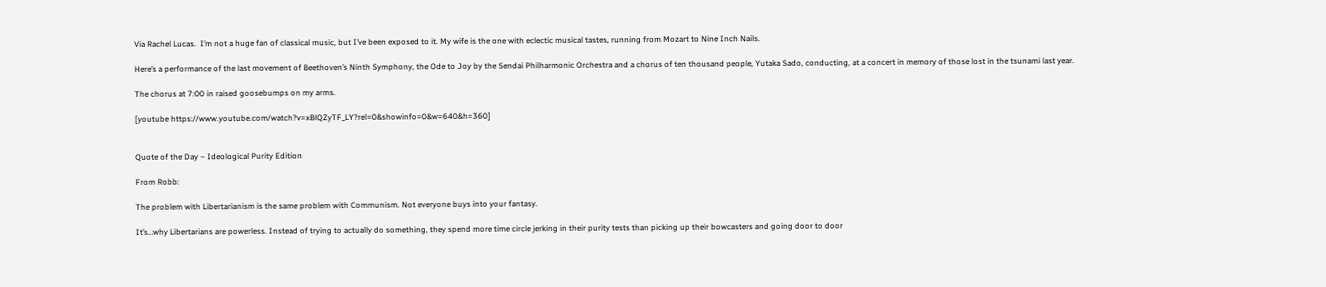Via Rachel Lucas.  I’m not a huge fan of classical music, but I’ve been exposed to it. My wife is the one with eclectic musical tastes, running from Mozart to Nine Inch Nails.

Here’s a performance of the last movement of Beethoven’s Ninth Symphony, the Ode to Joy by the Sendai Philharmonic Orchestra and a chorus of ten thousand people, Yutaka Sado, conducting, at a concert in memory of those lost in the tsunami last year.

The chorus at 7:00 in raised goosebumps on my arms.

[youtube https://www.youtube.com/watch?v=xBlQZyTF_LY?rel=0&showinfo=0&w=640&h=360]


Quote of the Day – Ideological Purity Edition

From Robb:

The problem with Libertarianism is the same problem with Communism. Not everyone buys into your fantasy.

It’s…why Libertarians are powerless. Instead of trying to actually do something, they spend more time circle jerking in their purity tests than picking up their bowcasters and going door to door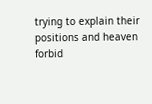trying to explain their positions and heaven forbid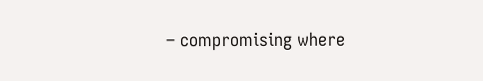– compromising where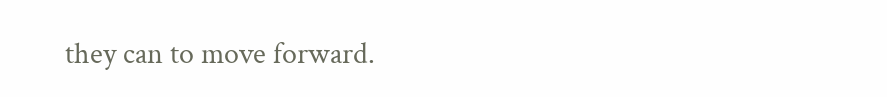they can to move forward.